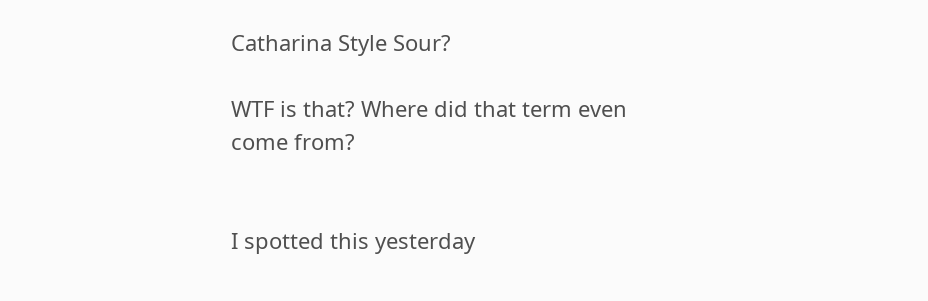Catharina Style Sour?

WTF is that? Where did that term even come from?


I spotted this yesterday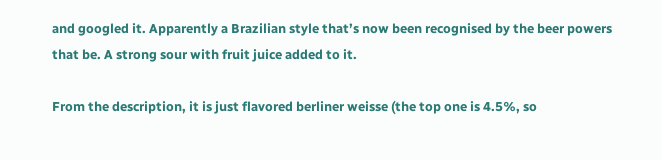and googled it. Apparently a Brazilian style that’s now been recognised by the beer powers that be. A strong sour with fruit juice added to it.

From the description, it is just flavored berliner weisse (the top one is 4.5%, so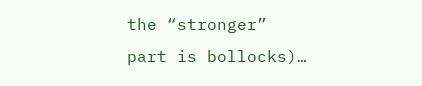the “stronger” part is bollocks)…